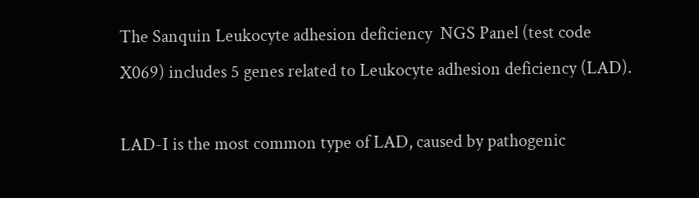The Sanquin Leukocyte adhesion deficiency  NGS Panel (test code X069) includes 5 genes related to Leukocyte adhesion deficiency (LAD).

LAD-I is the most common type of LAD, caused by pathogenic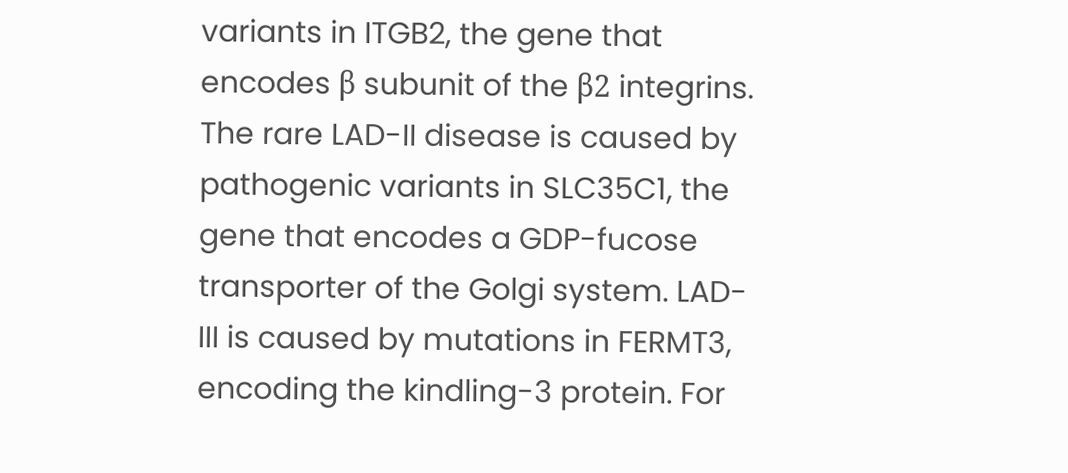variants in ITGB2, the gene that encodes β subunit of the β2 integrins. The rare LAD-II disease is caused by pathogenic variants in SLC35C1, the gene that encodes a GDP-fucose transporter of the Golgi system. LAD-III is caused by mutations in FERMT3, encoding the kindling-3 protein. For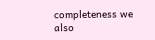completeness we also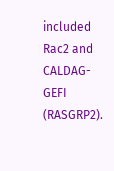included Rac2 and CALDAG-GEFI (RASGRP2).